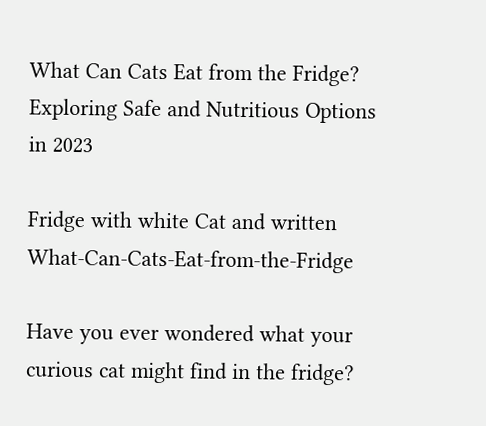What Can Cats Eat from the Fridge? Exploring Safe and Nutritious Options in 2023

Fridge with white Cat and written What-Can-Cats-Eat-from-the-Fridge

Have you ever wondered what your curious cat might find in the fridge?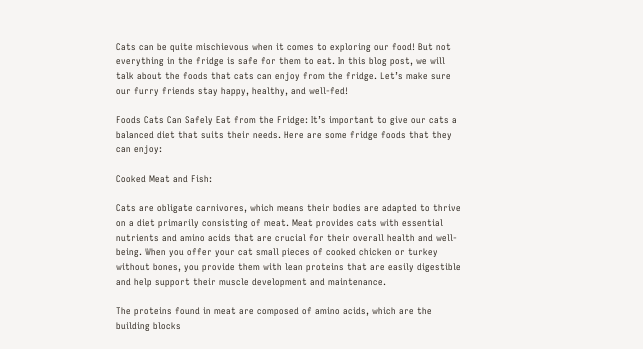Cats can be quite mischievous when it comes to exploring our food! But not everything in the fridge is safe for them to eat. In this blog post, we will talk about the foods that cats can enjoy from the fridge. Let’s make sure our furry friends stay happy, healthy, and well-fed!

Foods Cats Can Safely Eat from the Fridge: It’s important to give our cats a balanced diet that suits their needs. Here are some fridge foods that they can enjoy:

Cooked Meat and Fish:

Cats are obligate carnivores, which means their bodies are adapted to thrive on a diet primarily consisting of meat. Meat provides cats with essential nutrients and amino acids that are crucial for their overall health and well-being. When you offer your cat small pieces of cooked chicken or turkey without bones, you provide them with lean proteins that are easily digestible and help support their muscle development and maintenance.

The proteins found in meat are composed of amino acids, which are the building blocks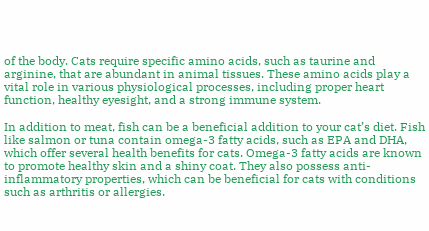of the body. Cats require specific amino acids, such as taurine and arginine, that are abundant in animal tissues. These amino acids play a vital role in various physiological processes, including proper heart function, healthy eyesight, and a strong immune system.

In addition to meat, fish can be a beneficial addition to your cat’s diet. Fish like salmon or tuna contain omega-3 fatty acids, such as EPA and DHA, which offer several health benefits for cats. Omega-3 fatty acids are known to promote healthy skin and a shiny coat. They also possess anti-inflammatory properties, which can be beneficial for cats with conditions such as arthritis or allergies.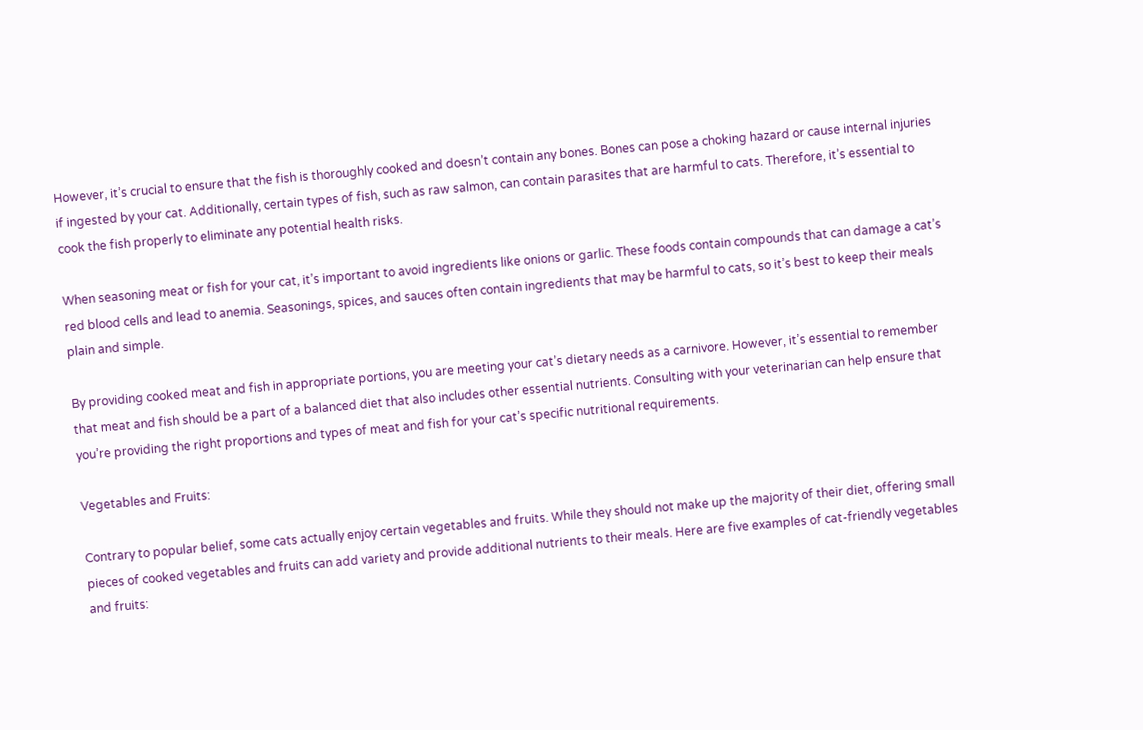However, it’s crucial to ensure that the fish is thoroughly cooked and doesn’t contain any bones. Bones can pose a choking hazard or cause internal injuries if ingested by your cat. Additionally, certain types of fish, such as raw salmon, can contain parasites that are harmful to cats. Therefore, it’s essential to cook the fish properly to eliminate any potential health risks.

When seasoning meat or fish for your cat, it’s important to avoid ingredients like onions or garlic. These foods contain compounds that can damage a cat’s red blood cells and lead to anemia. Seasonings, spices, and sauces often contain ingredients that may be harmful to cats, so it’s best to keep their meals plain and simple.

By providing cooked meat and fish in appropriate portions, you are meeting your cat’s dietary needs as a carnivore. However, it’s essential to remember that meat and fish should be a part of a balanced diet that also includes other essential nutrients. Consulting with your veterinarian can help ensure that you’re providing the right proportions and types of meat and fish for your cat’s specific nutritional requirements.

Vegetables and Fruits:

Contrary to popular belief, some cats actually enjoy certain vegetables and fruits. While they should not make up the majority of their diet, offering small pieces of cooked vegetables and fruits can add variety and provide additional nutrients to their meals. Here are five examples of cat-friendly vegetables and fruits: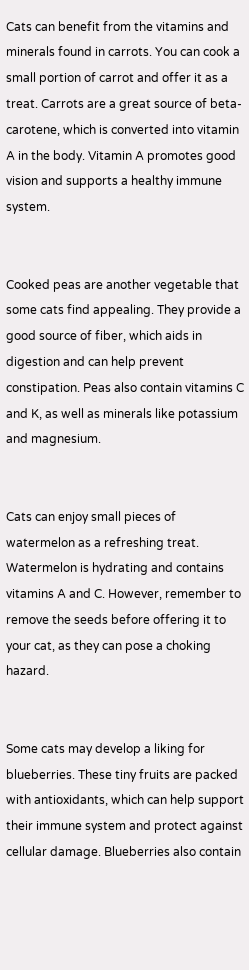Cats can benefit from the vitamins and minerals found in carrots. You can cook a small portion of carrot and offer it as a treat. Carrots are a great source of beta-carotene, which is converted into vitamin A in the body. Vitamin A promotes good vision and supports a healthy immune system.


Cooked peas are another vegetable that some cats find appealing. They provide a good source of fiber, which aids in digestion and can help prevent constipation. Peas also contain vitamins C and K, as well as minerals like potassium and magnesium.


Cats can enjoy small pieces of watermelon as a refreshing treat. Watermelon is hydrating and contains vitamins A and C. However, remember to remove the seeds before offering it to your cat, as they can pose a choking hazard.


Some cats may develop a liking for blueberries. These tiny fruits are packed with antioxidants, which can help support their immune system and protect against cellular damage. Blueberries also contain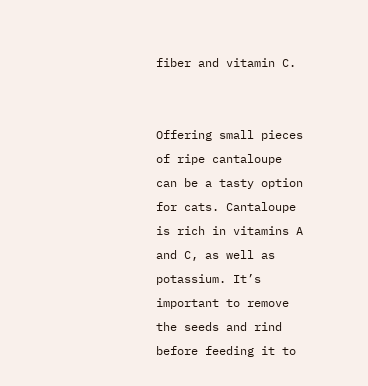fiber and vitamin C.


Offering small pieces of ripe cantaloupe can be a tasty option for cats. Cantaloupe is rich in vitamins A and C, as well as potassium. It’s important to remove the seeds and rind before feeding it to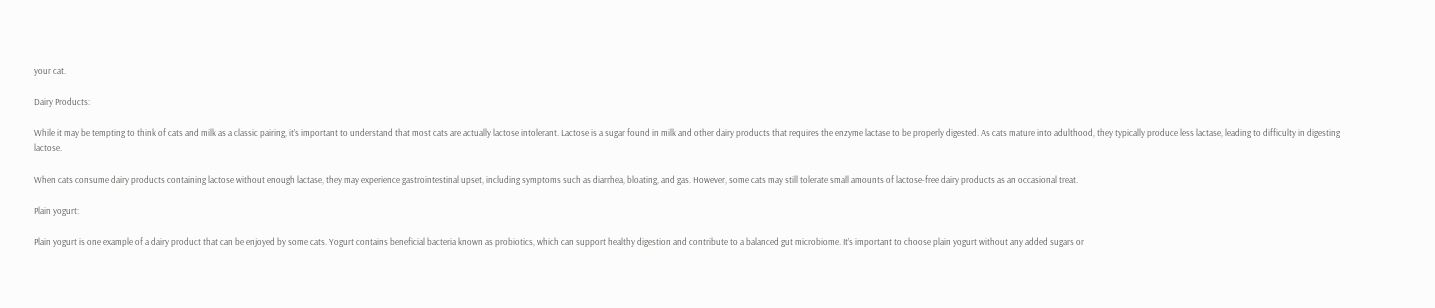your cat.

Dairy Products:

While it may be tempting to think of cats and milk as a classic pairing, it’s important to understand that most cats are actually lactose intolerant. Lactose is a sugar found in milk and other dairy products that requires the enzyme lactase to be properly digested. As cats mature into adulthood, they typically produce less lactase, leading to difficulty in digesting lactose.

When cats consume dairy products containing lactose without enough lactase, they may experience gastrointestinal upset, including symptoms such as diarrhea, bloating, and gas. However, some cats may still tolerate small amounts of lactose-free dairy products as an occasional treat.

Plain yogurt:

Plain yogurt is one example of a dairy product that can be enjoyed by some cats. Yogurt contains beneficial bacteria known as probiotics, which can support healthy digestion and contribute to a balanced gut microbiome. It’s important to choose plain yogurt without any added sugars or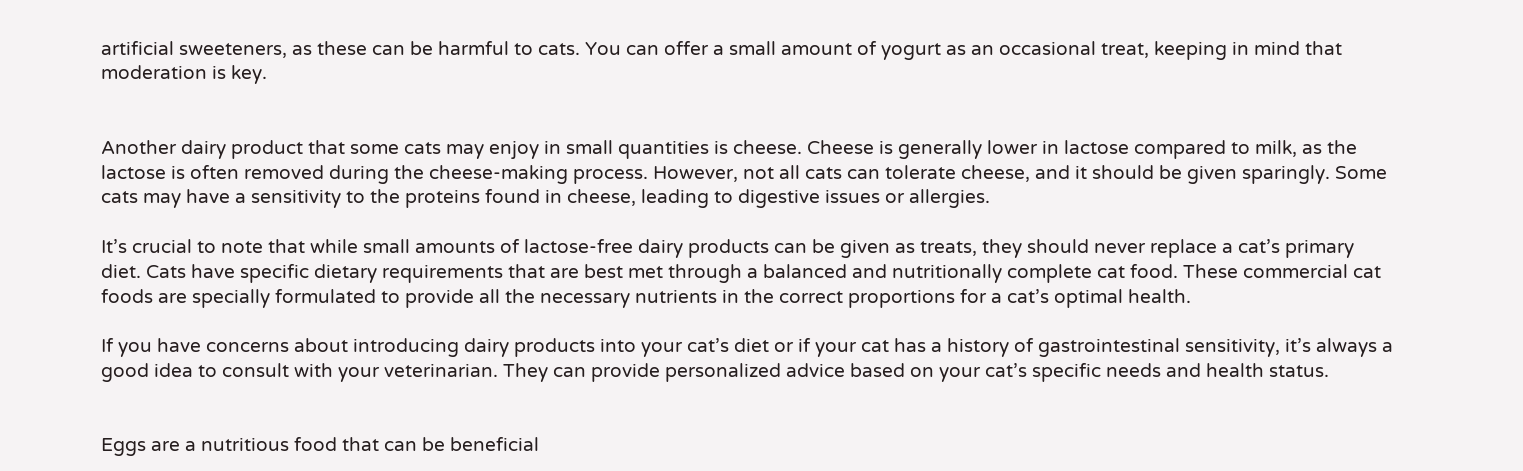artificial sweeteners, as these can be harmful to cats. You can offer a small amount of yogurt as an occasional treat, keeping in mind that moderation is key.


Another dairy product that some cats may enjoy in small quantities is cheese. Cheese is generally lower in lactose compared to milk, as the lactose is often removed during the cheese-making process. However, not all cats can tolerate cheese, and it should be given sparingly. Some cats may have a sensitivity to the proteins found in cheese, leading to digestive issues or allergies.

It’s crucial to note that while small amounts of lactose-free dairy products can be given as treats, they should never replace a cat’s primary diet. Cats have specific dietary requirements that are best met through a balanced and nutritionally complete cat food. These commercial cat foods are specially formulated to provide all the necessary nutrients in the correct proportions for a cat’s optimal health.

If you have concerns about introducing dairy products into your cat’s diet or if your cat has a history of gastrointestinal sensitivity, it’s always a good idea to consult with your veterinarian. They can provide personalized advice based on your cat’s specific needs and health status.


Eggs are a nutritious food that can be beneficial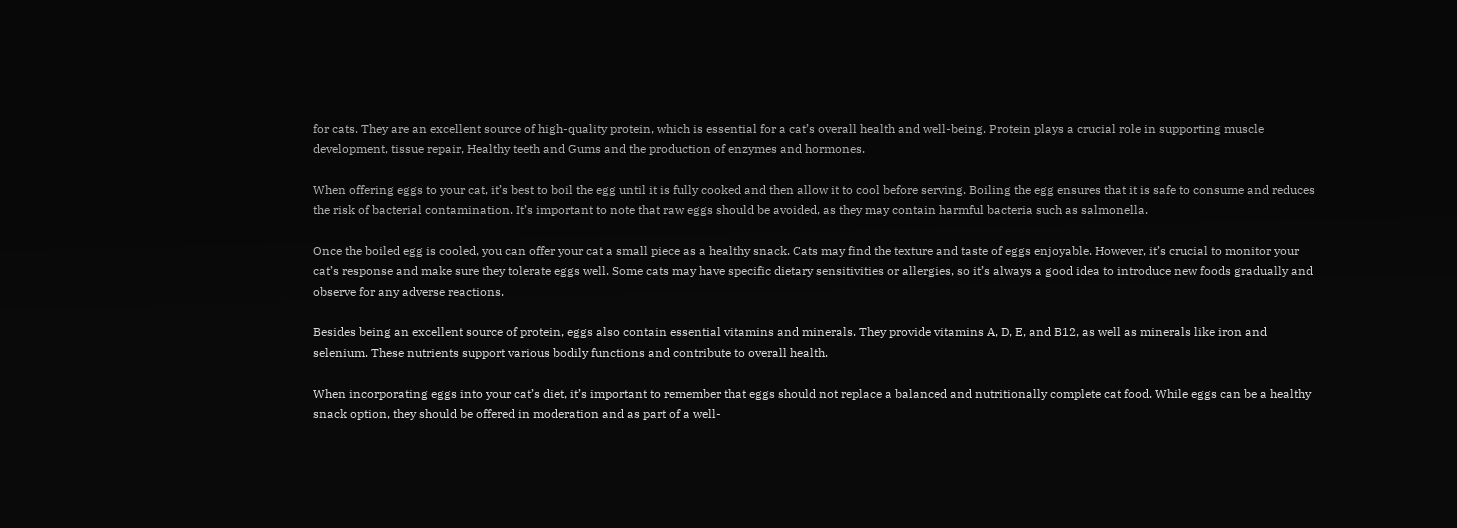for cats. They are an excellent source of high-quality protein, which is essential for a cat’s overall health and well-being. Protein plays a crucial role in supporting muscle development, tissue repair, Healthy teeth and Gums and the production of enzymes and hormones.

When offering eggs to your cat, it’s best to boil the egg until it is fully cooked and then allow it to cool before serving. Boiling the egg ensures that it is safe to consume and reduces the risk of bacterial contamination. It’s important to note that raw eggs should be avoided, as they may contain harmful bacteria such as salmonella.

Once the boiled egg is cooled, you can offer your cat a small piece as a healthy snack. Cats may find the texture and taste of eggs enjoyable. However, it’s crucial to monitor your cat’s response and make sure they tolerate eggs well. Some cats may have specific dietary sensitivities or allergies, so it’s always a good idea to introduce new foods gradually and observe for any adverse reactions.

Besides being an excellent source of protein, eggs also contain essential vitamins and minerals. They provide vitamins A, D, E, and B12, as well as minerals like iron and selenium. These nutrients support various bodily functions and contribute to overall health.

When incorporating eggs into your cat’s diet, it’s important to remember that eggs should not replace a balanced and nutritionally complete cat food. While eggs can be a healthy snack option, they should be offered in moderation and as part of a well-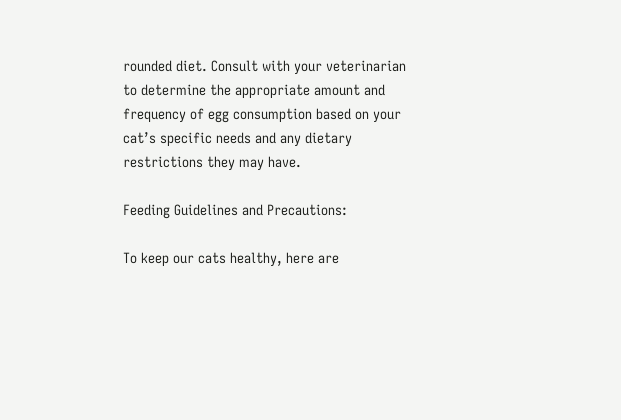rounded diet. Consult with your veterinarian to determine the appropriate amount and frequency of egg consumption based on your cat’s specific needs and any dietary restrictions they may have.

Feeding Guidelines and Precautions:

To keep our cats healthy, here are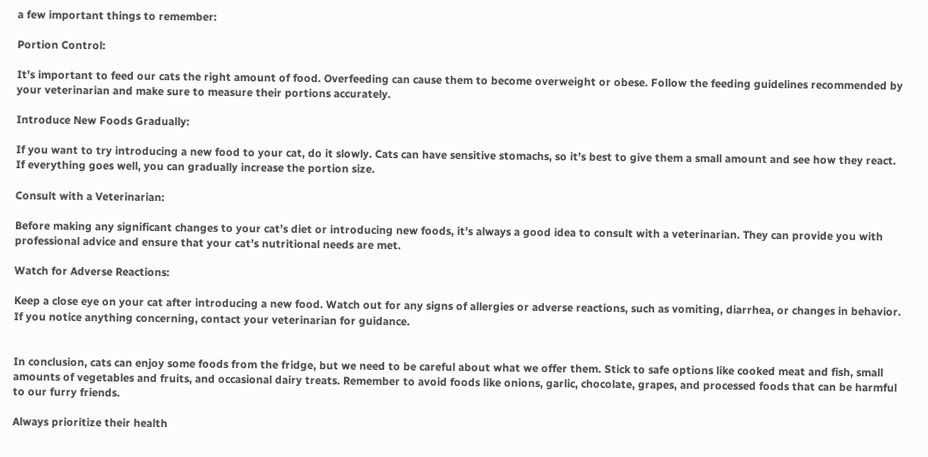a few important things to remember:

Portion Control:

It’s important to feed our cats the right amount of food. Overfeeding can cause them to become overweight or obese. Follow the feeding guidelines recommended by your veterinarian and make sure to measure their portions accurately.

Introduce New Foods Gradually:

If you want to try introducing a new food to your cat, do it slowly. Cats can have sensitive stomachs, so it’s best to give them a small amount and see how they react. If everything goes well, you can gradually increase the portion size.

Consult with a Veterinarian:

Before making any significant changes to your cat’s diet or introducing new foods, it’s always a good idea to consult with a veterinarian. They can provide you with professional advice and ensure that your cat’s nutritional needs are met.

Watch for Adverse Reactions:

Keep a close eye on your cat after introducing a new food. Watch out for any signs of allergies or adverse reactions, such as vomiting, diarrhea, or changes in behavior. If you notice anything concerning, contact your veterinarian for guidance.


In conclusion, cats can enjoy some foods from the fridge, but we need to be careful about what we offer them. Stick to safe options like cooked meat and fish, small amounts of vegetables and fruits, and occasional dairy treats. Remember to avoid foods like onions, garlic, chocolate, grapes, and processed foods that can be harmful to our furry friends.

Always prioritize their health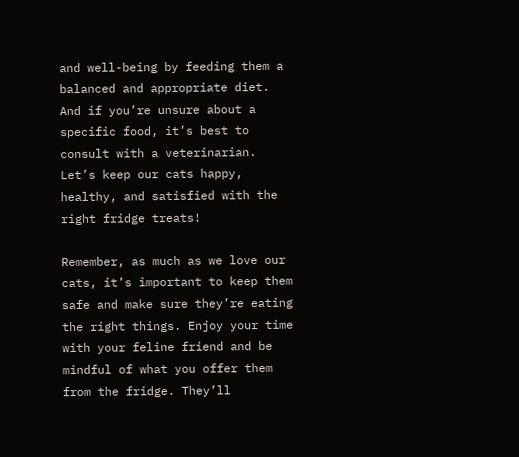and well-being by feeding them a balanced and appropriate diet. And if you’re unsure about a specific food, it’s best to consult with a veterinarian. Let’s keep our cats happy, healthy, and satisfied with the right fridge treats!

Remember, as much as we love our cats, it’s important to keep them safe and make sure they’re eating the right things. Enjoy your time with your feline friend and be mindful of what you offer them from the fridge. They’ll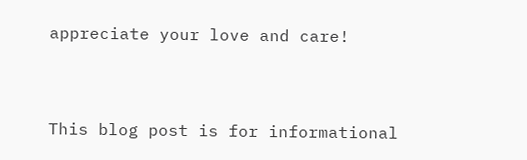appreciate your love and care!


This blog post is for informational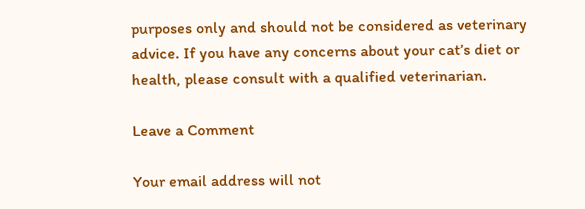purposes only and should not be considered as veterinary advice. If you have any concerns about your cat’s diet or health, please consult with a qualified veterinarian.

Leave a Comment

Your email address will not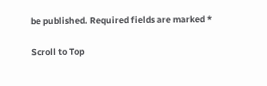be published. Required fields are marked *

Scroll to Top